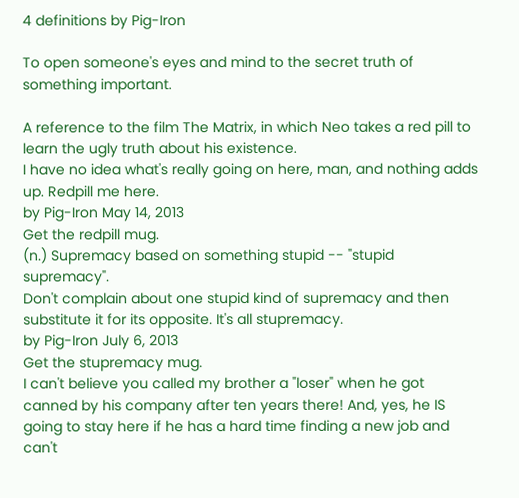4 definitions by Pig-Iron

To open someone's eyes and mind to the secret truth of something important.

A reference to the film The Matrix, in which Neo takes a red pill to learn the ugly truth about his existence.
I have no idea what's really going on here, man, and nothing adds up. Redpill me here.
by Pig-Iron May 14, 2013
Get the redpill mug.
(n.) Supremacy based on something stupid -- "stupid supremacy".
Don't complain about one stupid kind of supremacy and then substitute it for its opposite. It's all stupremacy.
by Pig-Iron July 6, 2013
Get the stupremacy mug.
I can't believe you called my brother a "loser" when he got canned by his company after ten years there! And, yes, he IS going to stay here if he has a hard time finding a new job and can't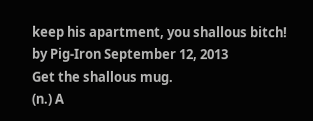keep his apartment, you shallous bitch!
by Pig-Iron September 12, 2013
Get the shallous mug.
(n.) A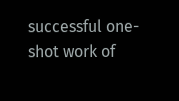successful one-shot work of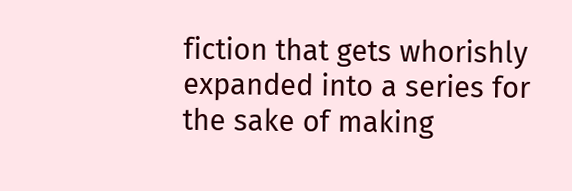fiction that gets whorishly expanded into a series for the sake of making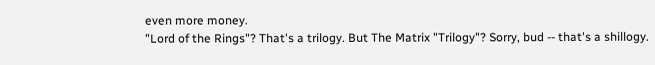even more money.
"Lord of the Rings"? That's a trilogy. But The Matrix "Trilogy"? Sorry, bud -- that's a shillogy.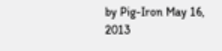by Pig-Iron May 16, 2013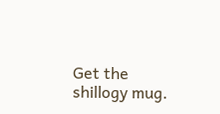Get the shillogy mug.